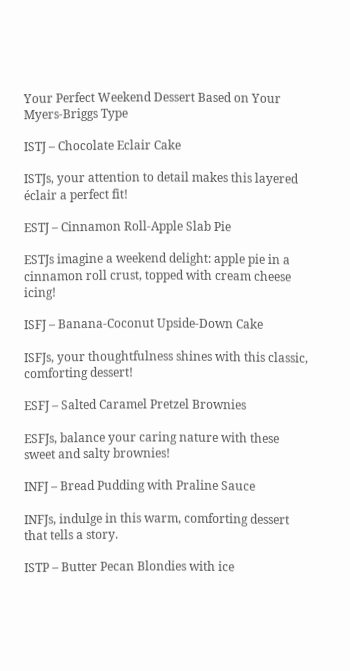Your Perfect Weekend Dessert Based on Your Myers-Briggs Type

ISTJ – Chocolate Eclair Cake

ISTJs, your attention to detail makes this layered éclair a perfect fit!

ESTJ – Cinnamon Roll-Apple Slab Pie

ESTJs imagine a weekend delight: apple pie in a cinnamon roll crust, topped with cream cheese icing!

ISFJ – Banana-Coconut Upside-Down Cake

ISFJs, your thoughtfulness shines with this classic, comforting dessert!

ESFJ – Salted Caramel Pretzel Brownies

ESFJs, balance your caring nature with these sweet and salty brownies!

INFJ – Bread Pudding with Praline Sauce

INFJs, indulge in this warm, comforting dessert that tells a story.

ISTP – Butter Pecan Blondies with ice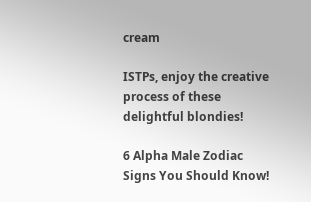cream

ISTPs, enjoy the creative process of these delightful blondies!

6 Alpha Male Zodiac Signs You Should Know!